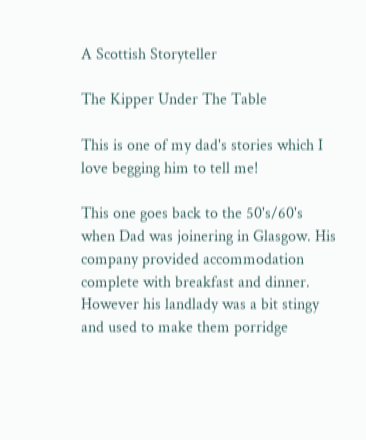A Scottish Storyteller

The Kipper Under The Table

This is one of my dad's stories which I love begging him to tell me!

This one goes back to the 50's/60's when Dad was joinering in Glasgow. His company provided accommodation complete with breakfast and dinner. However his landlady was a bit stingy and used to make them porridge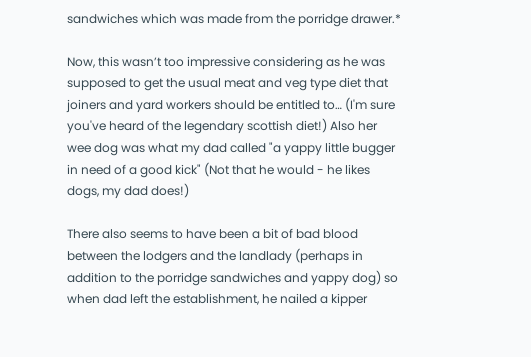sandwiches which was made from the porridge drawer.*

Now, this wasn’t too impressive considering as he was supposed to get the usual meat and veg type diet that joiners and yard workers should be entitled to… (I'm sure you've heard of the legendary scottish diet!) Also her wee dog was what my dad called "a yappy little bugger in need of a good kick" (Not that he would - he likes dogs, my dad does!)

There also seems to have been a bit of bad blood between the lodgers and the landlady (perhaps in addition to the porridge sandwiches and yappy dog) so when dad left the establishment, he nailed a kipper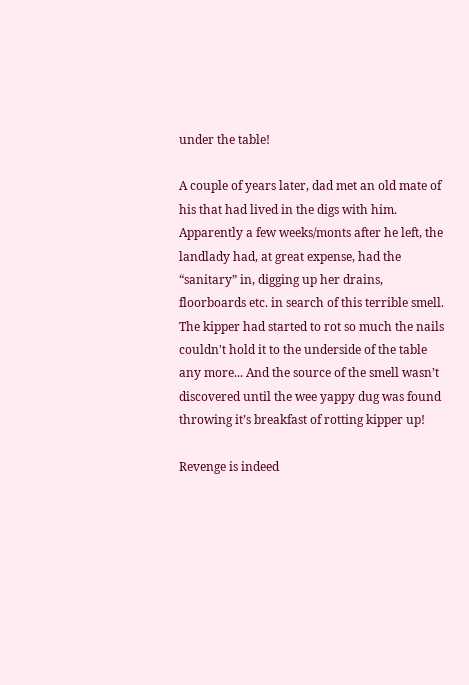under the table!

A couple of years later, dad met an old mate of his that had lived in the digs with him. Apparently a few weeks/monts after he left, the landlady had, at great expense, had the “sanitary” in, digging up her drains, floorboards etc. in search of this terrible smell. The kipper had started to rot so much the nails couldn't hold it to the underside of the table any more... And the source of the smell wasn’t discovered until the wee yappy dug was found throwing it’s breakfast of rotting kipper up!

Revenge is indeed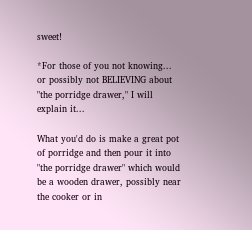sweet!

*For those of you not knowing... or possibly not BELIEVING about "the porridge drawer," I will explain it...

What you'd do is make a great pot of porridge and then pour it into "the porridge drawer" which would be a wooden drawer, possibly near the cooker or in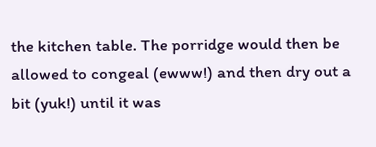the kitchen table. The porridge would then be allowed to congeal (ewww!) and then dry out a bit (yuk!) until it was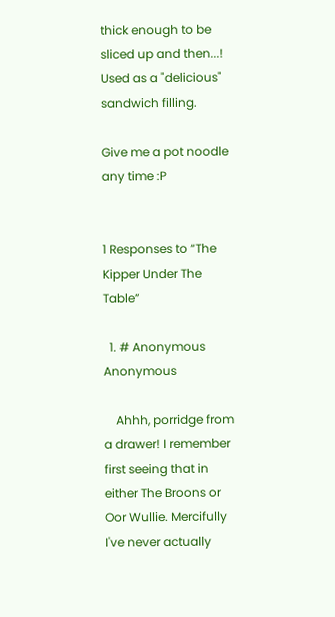thick enough to be sliced up and then...! Used as a "delicious" sandwich filling.

Give me a pot noodle any time :P


1 Responses to “The Kipper Under The Table”

  1. # Anonymous Anonymous

    Ahhh, porridge from a drawer! I remember first seeing that in either The Broons or Oor Wullie. Mercifully I've never actually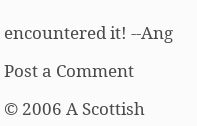encountered it! --Ang

Post a Comment

© 2006 A Scottish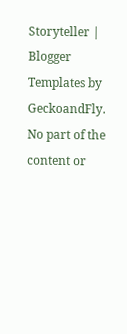Storyteller | Blogger Templates by GeckoandFly.
No part of the content or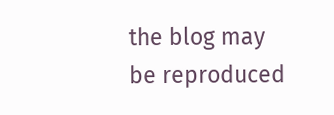the blog may be reproduced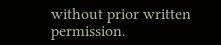without prior written permission.